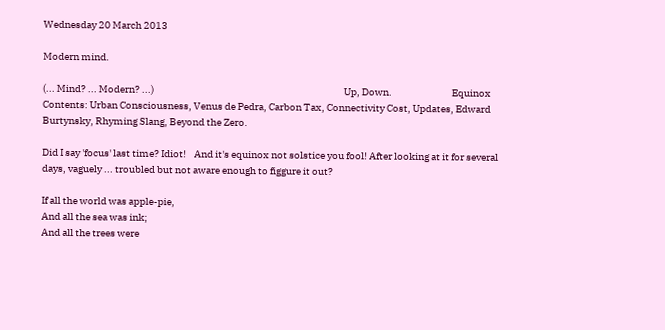Wednesday 20 March 2013

Modern mind.

(... Mind? ... Modern? ...)                                                                                               Up, Down.                              Equinox
Contents: Urban Consciousness, Venus de Pedra, Carbon Tax, Connectivity Cost, Updates, Edward Burtynsky, Rhyming Slang, Beyond the Zero.

Did I say 'focus' last time? Idiot!    And it's equinox not solstice you fool! After looking at it for several days, vaguely ... troubled but not aware enough to figgure it out?

If all the world was apple-pie,
And all the sea was ink;
And all the trees were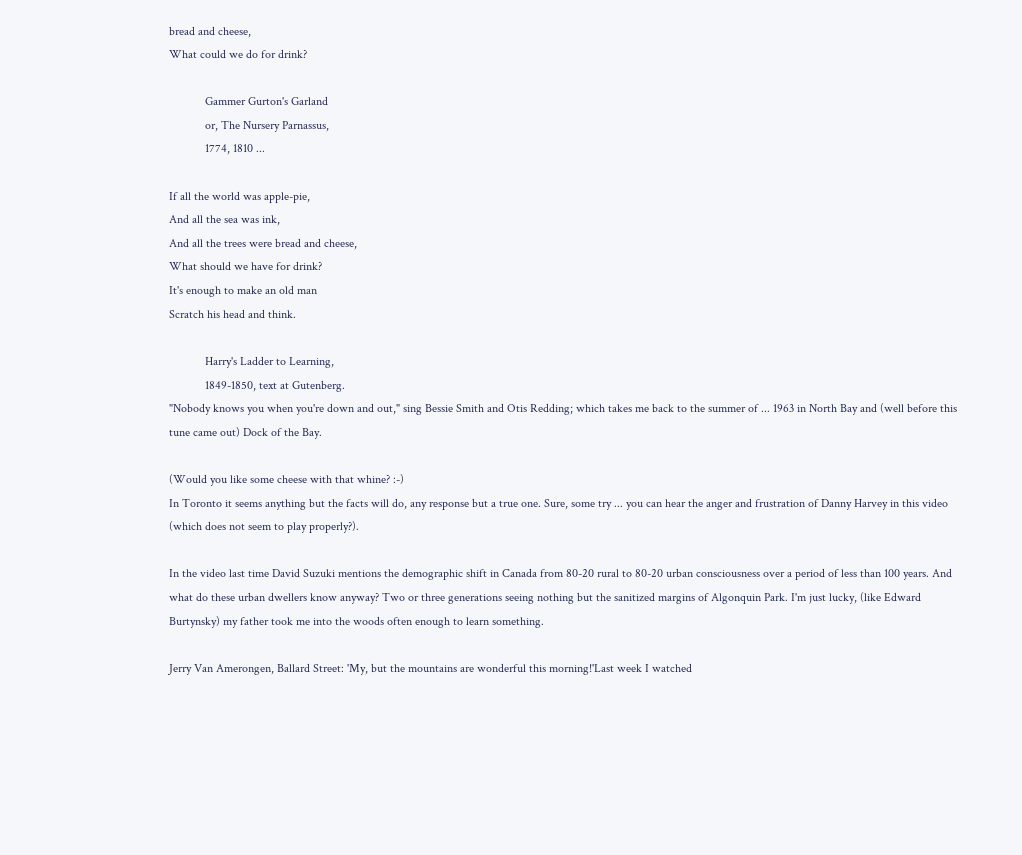bread and cheese,
What could we do for drink?

            Gammer Gurton's Garland
            or, The Nursery Parnassus,
            1774, 1810 ...

If all the world was apple-pie,
And all the sea was ink,
And all the trees were bread and cheese,
What should we have for drink?
It's enough to make an old man
Scratch his head and think.

            Harry's Ladder to Learning,
            1849-1850, text at Gutenberg.
"Nobody knows you when you're down and out," sing Bessie Smith and Otis Redding; which takes me back to the summer of ... 1963 in North Bay and (well before this tune came out) Dock of the Bay.

(Would you like some cheese with that whine? :-)
In Toronto it seems anything but the facts will do, any response but a true one. Sure, some try ... you can hear the anger and frustration of Danny Harvey in this video (which does not seem to play properly?).

In the video last time David Suzuki mentions the demographic shift in Canada from 80-20 rural to 80-20 urban consciousness over a period of less than 100 years. And what do these urban dwellers know anyway? Two or three generations seeing nothing but the sanitized margins of Algonquin Park. I'm just lucky, (like Edward Burtynsky) my father took me into the woods often enough to learn something.

Jerry Van Amerongen, Ballard Street: 'My, but the mountains are wonderful this morning!'Last week I watched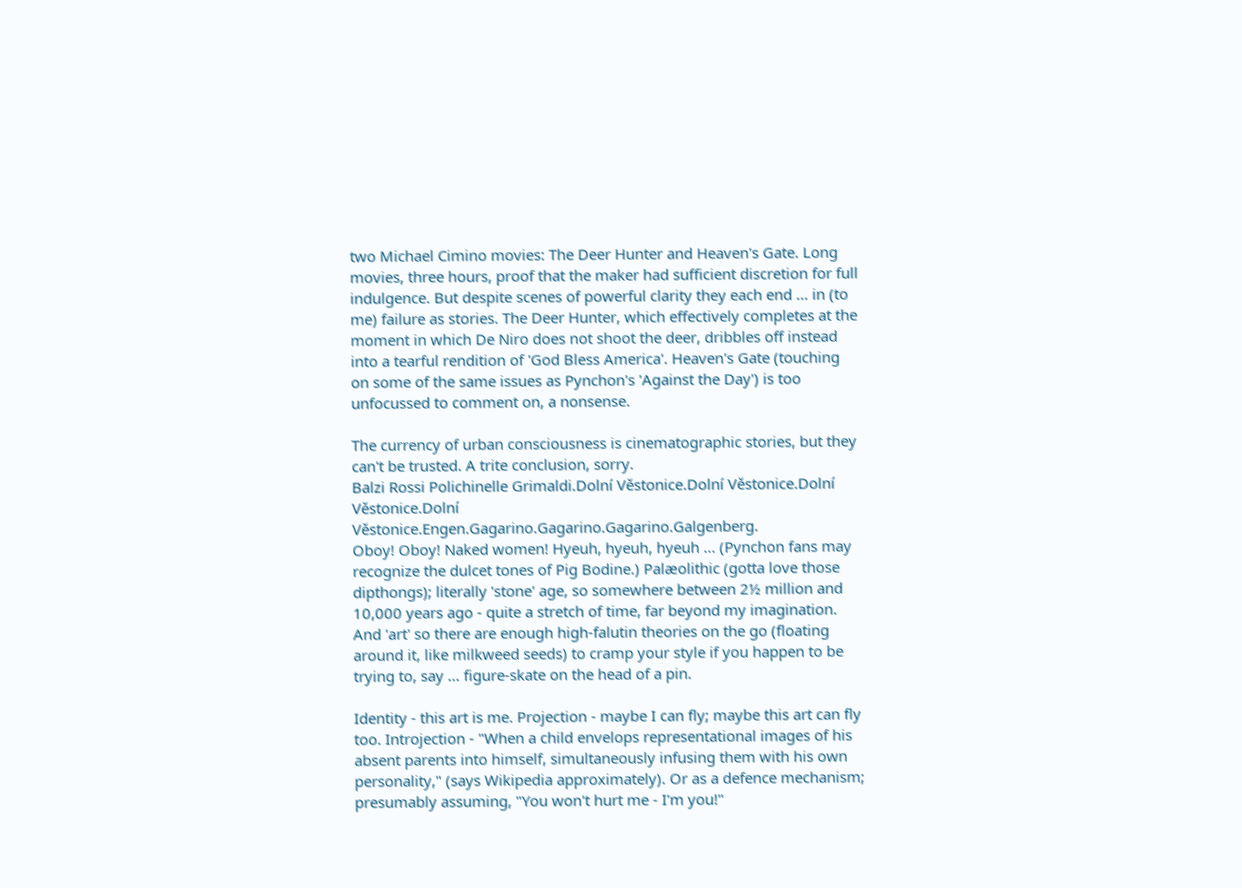two Michael Cimino movies: The Deer Hunter and Heaven's Gate. Long movies, three hours, proof that the maker had sufficient discretion for full indulgence. But despite scenes of powerful clarity they each end ... in (to me) failure as stories. The Deer Hunter, which effectively completes at the moment in which De Niro does not shoot the deer, dribbles off instead into a tearful rendition of 'God Bless America'. Heaven's Gate (touching on some of the same issues as Pynchon's 'Against the Day') is too unfocussed to comment on, a nonsense.

The currency of urban consciousness is cinematographic stories, but they can't be trusted. A trite conclusion, sorry.
Balzi Rossi Polichinelle Grimaldi.Dolní Věstonice.Dolní Věstonice.Dolní Věstonice.Dolní Věstonice.Engen.Gagarino.Gagarino.Gagarino.Galgenberg.
Oboy! Oboy! Naked women! Hyeuh, hyeuh, hyeuh ... (Pynchon fans may recognize the dulcet tones of Pig Bodine.) Palæolithic (gotta love those dipthongs); literally 'stone' age, so somewhere between 2½ million and 10,000 years ago - quite a stretch of time, far beyond my imagination. And 'art' so there are enough high-falutin theories on the go (floating around it, like milkweed seeds) to cramp your style if you happen to be trying to, say ... figure-skate on the head of a pin.

Identity - this art is me. Projection - maybe I can fly; maybe this art can fly too. Introjection - "When a child envelops representational images of his absent parents into himself, simultaneously infusing them with his own personality," (says Wikipedia approximately). Or as a defence mechanism; presumably assuming, "You won't hurt me - I'm you!"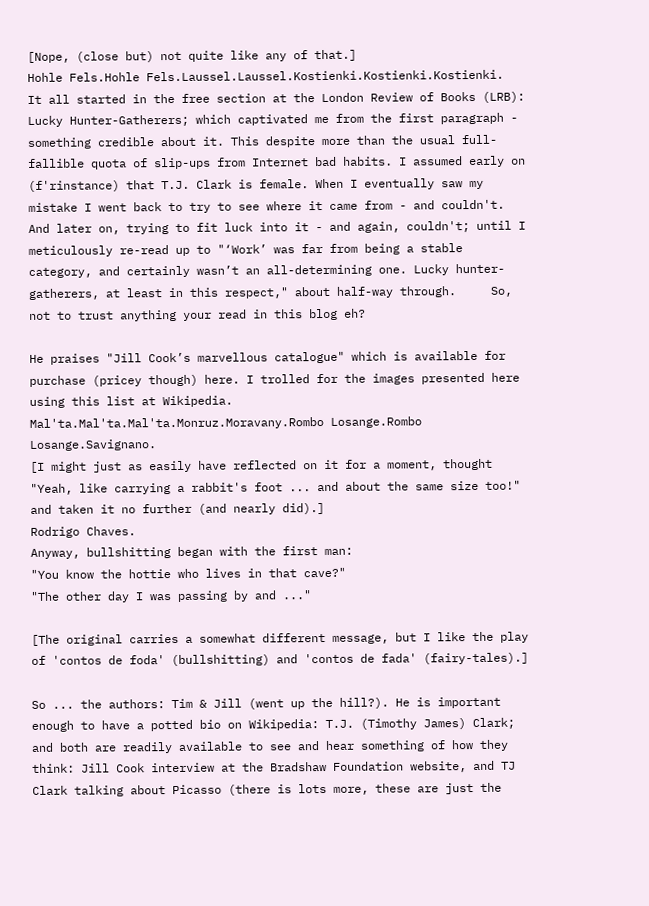[Nope, (close but) not quite like any of that.]
Hohle Fels.Hohle Fels.Laussel.Laussel.Kostienki.Kostienki.Kostienki.
It all started in the free section at the London Review of Books (LRB): Lucky Hunter-Gatherers; which captivated me from the first paragraph - something credible about it. This despite more than the usual full-fallible quota of slip-ups from Internet bad habits. I assumed early on (f'rinstance) that T.J. Clark is female. When I eventually saw my mistake I went back to try to see where it came from - and couldn't. And later on, trying to fit luck into it - and again, couldn't; until I meticulously re-read up to "‘Work’ was far from being a stable category, and certainly wasn’t an all-determining one. Lucky hunter-gatherers, at least in this respect," about half-way through.     So, not to trust anything your read in this blog eh?

He praises "Jill Cook’s marvellous catalogue" which is available for purchase (pricey though) here. I trolled for the images presented here using this list at Wikipedia.
Mal'ta.Mal'ta.Mal'ta.Monruz.Moravany.Rombo Losange.Rombo Losange.Savignano.
[I might just as easily have reflected on it for a moment, thought "Yeah, like carrying a rabbit's foot ... and about the same size too!" and taken it no further (and nearly did).]
Rodrigo Chaves.
Anyway, bullshitting began with the first man:
"You know the hottie who lives in that cave?"
"The other day I was passing by and ..."

[The original carries a somewhat different message, but I like the play of 'contos de foda' (bullshitting) and 'contos de fada' (fairy-tales).]

So ... the authors: Tim & Jill (went up the hill?). He is important enough to have a potted bio on Wikipedia: T.J. (Timothy James) Clark; and both are readily available to see and hear something of how they think: Jill Cook interview at the Bradshaw Foundation website, and TJ Clark talking about Picasso (there is lots more, these are just the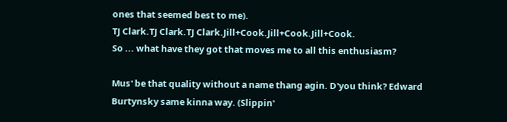ones that seemed best to me).
TJ Clark.TJ Clark.TJ Clark.Jill+Cook.Jill+Cook.Jill+Cook.
So ... what have they got that moves me to all this enthusiasm?

Mus' be that quality without a name thang agin. D'you think? Edward Burtynsky same kinna way. (Slippin'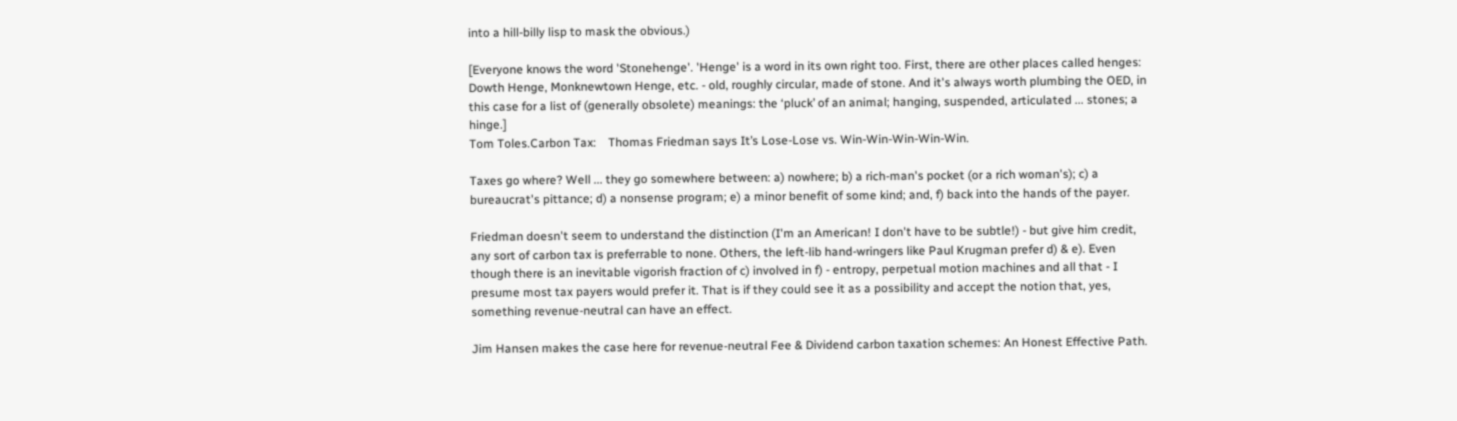into a hill-billy lisp to mask the obvious.)

[Everyone knows the word 'Stonehenge'. 'Henge' is a word in its own right too. First, there are other places called henges: Dowth Henge, Monknewtown Henge, etc. - old, roughly circular, made of stone. And it's always worth plumbing the OED, in this case for a list of (generally obsolete) meanings: the ‘pluck’ of an animal; hanging, suspended, articulated ... stones; a hinge.]
Tom Toles.Carbon Tax:    Thomas Friedman says It’s Lose-Lose vs. Win-Win-Win-Win-Win.

Taxes go where? Well ... they go somewhere between: a) nowhere; b) a rich-man's pocket (or a rich woman's); c) a bureaucrat's pittance; d) a nonsense program; e) a minor benefit of some kind; and, f) back into the hands of the payer.

Friedman doesn't seem to understand the distinction (I'm an American! I don't have to be subtle!) - but give him credit, any sort of carbon tax is preferrable to none. Others, the left-lib hand-wringers like Paul Krugman prefer d) & e). Even though there is an inevitable vigorish fraction of c) involved in f) - entropy, perpetual motion machines and all that - I presume most tax payers would prefer it. That is if they could see it as a possibility and accept the notion that, yes, something revenue-neutral can have an effect.

Jim Hansen makes the case here for revenue-neutral Fee & Dividend carbon taxation schemes: An Honest Effective Path.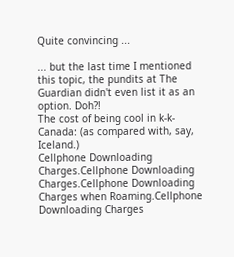Quite convincing ...

... but the last time I mentioned this topic, the pundits at The Guardian didn't even list it as an option. Doh?!
The cost of being cool in k-k-Canada: (as compared with, say, Iceland.)
Cellphone Downloading Charges.Cellphone Downloading Charges.Cellphone Downloading Charges when Roaming.Cellphone Downloading Charges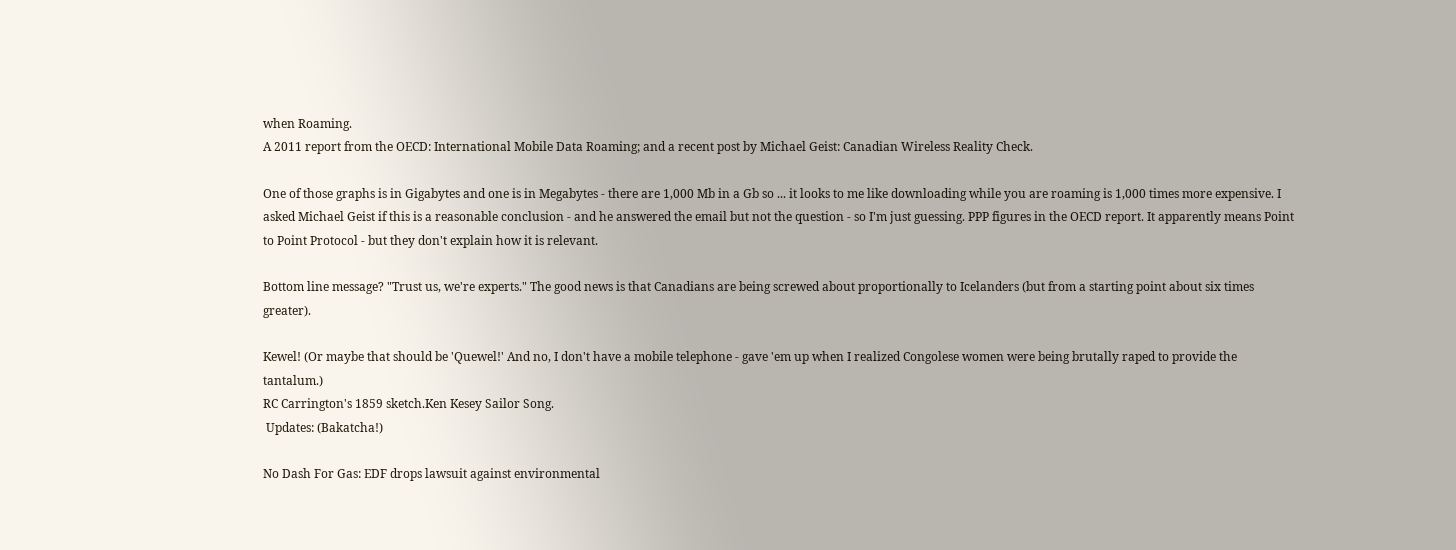when Roaming.
A 2011 report from the OECD: International Mobile Data Roaming; and a recent post by Michael Geist: Canadian Wireless Reality Check.

One of those graphs is in Gigabytes and one is in Megabytes - there are 1,000 Mb in a Gb so ... it looks to me like downloading while you are roaming is 1,000 times more expensive. I asked Michael Geist if this is a reasonable conclusion - and he answered the email but not the question - so I'm just guessing. PPP figures in the OECD report. It apparently means Point to Point Protocol - but they don't explain how it is relevant.

Bottom line message? "Trust us, we're experts." The good news is that Canadians are being screwed about proportionally to Icelanders (but from a starting point about six times greater).

Kewel! (Or maybe that should be 'Quewel!' And no, I don't have a mobile telephone - gave 'em up when I realized Congolese women were being brutally raped to provide the tantalum.)
RC Carrington's 1859 sketch.Ken Kesey Sailor Song.
 Updates: (Bakatcha!)

No Dash For Gas: EDF drops lawsuit against environmental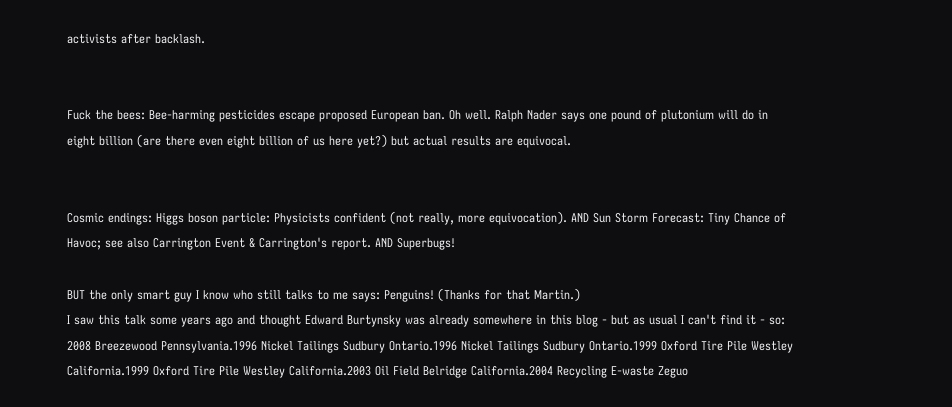activists after backlash.


Fuck the bees: Bee-harming pesticides escape proposed European ban. Oh well. Ralph Nader says one pound of plutonium will do in eight billion (are there even eight billion of us here yet?) but actual results are equivocal.


Cosmic endings: Higgs boson particle: Physicists confident (not really, more equivocation). AND Sun Storm Forecast: Tiny Chance of Havoc; see also Carrington Event & Carrington's report. AND Superbugs!

BUT the only smart guy I know who still talks to me says: Penguins! (Thanks for that Martin.)
I saw this talk some years ago and thought Edward Burtynsky was already somewhere in this blog - but as usual I can't find it - so:
2008 Breezewood Pennsylvania.1996 Nickel Tailings Sudbury Ontario.1996 Nickel Tailings Sudbury Ontario.1999 Oxford Tire Pile Westley California.1999 Oxford Tire Pile Westley California.2003 Oil Field Belridge California.2004 Recycling E-waste Zeguo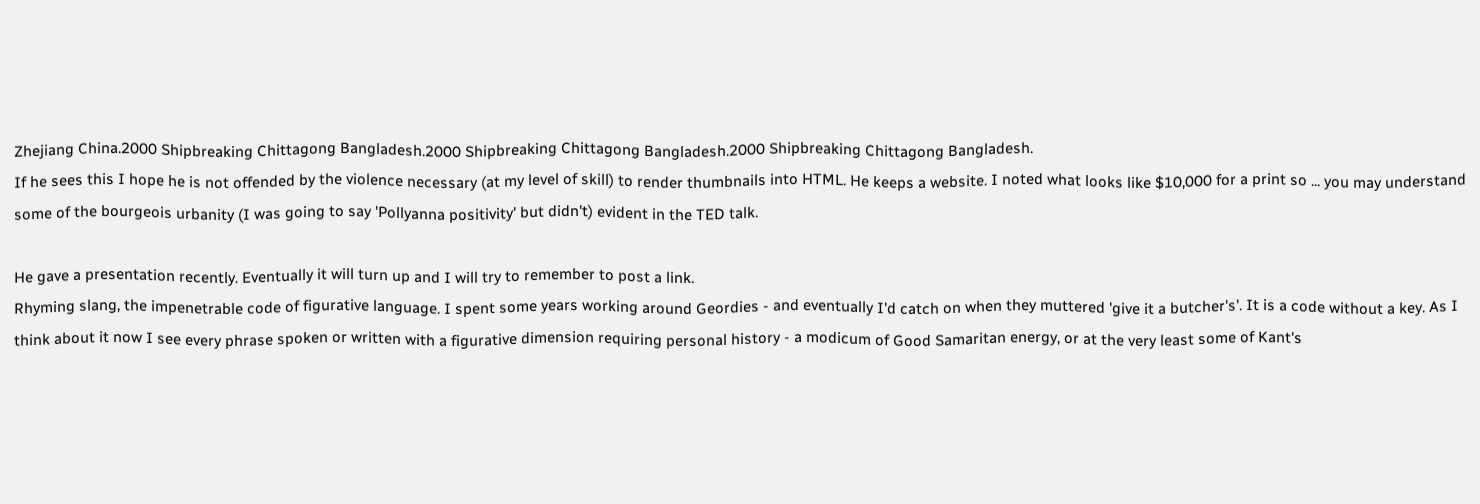Zhejiang China.2000 Shipbreaking Chittagong Bangladesh.2000 Shipbreaking Chittagong Bangladesh.2000 Shipbreaking Chittagong Bangladesh.
If he sees this I hope he is not offended by the violence necessary (at my level of skill) to render thumbnails into HTML. He keeps a website. I noted what looks like $10,000 for a print so ... you may understand some of the bourgeois urbanity (I was going to say 'Pollyanna positivity' but didn't) evident in the TED talk.

He gave a presentation recently. Eventually it will turn up and I will try to remember to post a link.
Rhyming slang, the impenetrable code of figurative language. I spent some years working around Geordies - and eventually I'd catch on when they muttered 'give it a butcher's'. It is a code without a key. As I think about it now I see every phrase spoken or written with a figurative dimension requiring personal history - a modicum of Good Samaritan energy, or at the very least some of Kant's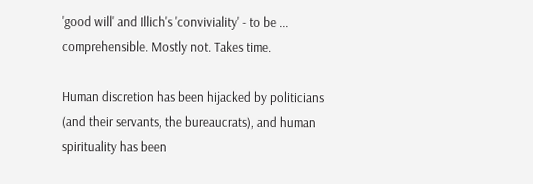'good will' and Illich's 'conviviality' - to be ... comprehensible. Mostly not. Takes time.

Human discretion has been hijacked by politicians (and their servants, the bureaucrats), and human spirituality has been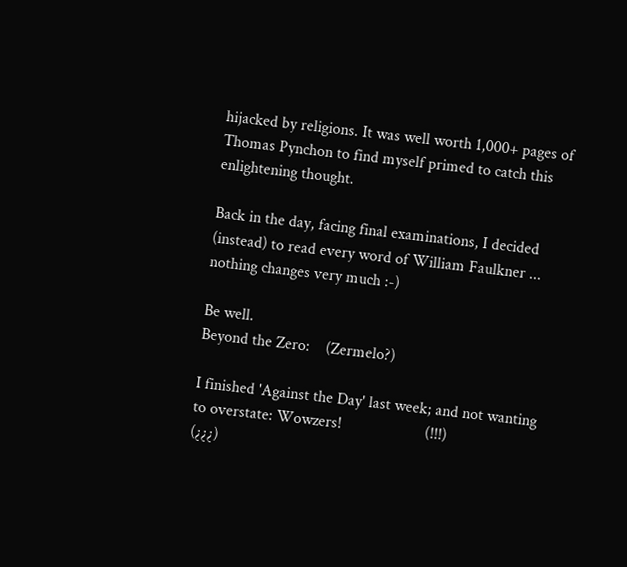hijacked by religions. It was well worth 1,000+ pages of Thomas Pynchon to find myself primed to catch this enlightening thought.

Back in the day, facing final examinations, I decided (instead) to read every word of William Faulkner ... nothing changes very much :-)

Be well.
Beyond the Zero:    (Zermelo?)

I finished 'Against the Day' last week; and not wanting to overstate: Wowzers!                     (!!!)                         (¿¿¿)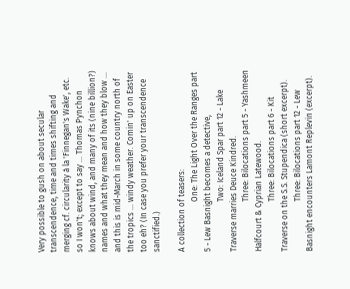Very possible to gush on about secular transcendence, time and times shifting and merging cf. circularity á la 'Finnegan's Wake', etc. so I won't; except to say ... Thomas Pynchon knows about wind, and many of its (nine billion?) names and what they mean and how they blow ... and this is mid-March in some country north of the tropics ... windy weather. Comin' up on Easter too eh? (In case you prefer your transcendence sanctified.)

A collection of teasers:
                         One: The Light Over the Ranges part 5 - Lew Basnight becomes a detective,
                         Two: Iceland Spar part 12 - Lake Traverse marries Deuce Kindred.
                         Three: Bilocations part 5 - Yashmeen Halfcourt & Cyprian Latewood.
                         Three: Bilocations part 6 - Kit Traverse on the S.S. Stupendica (short excerpt).
                         Three: Bilocations part 12 - Lew Basnight encounters Lamont Replevin (excerpt).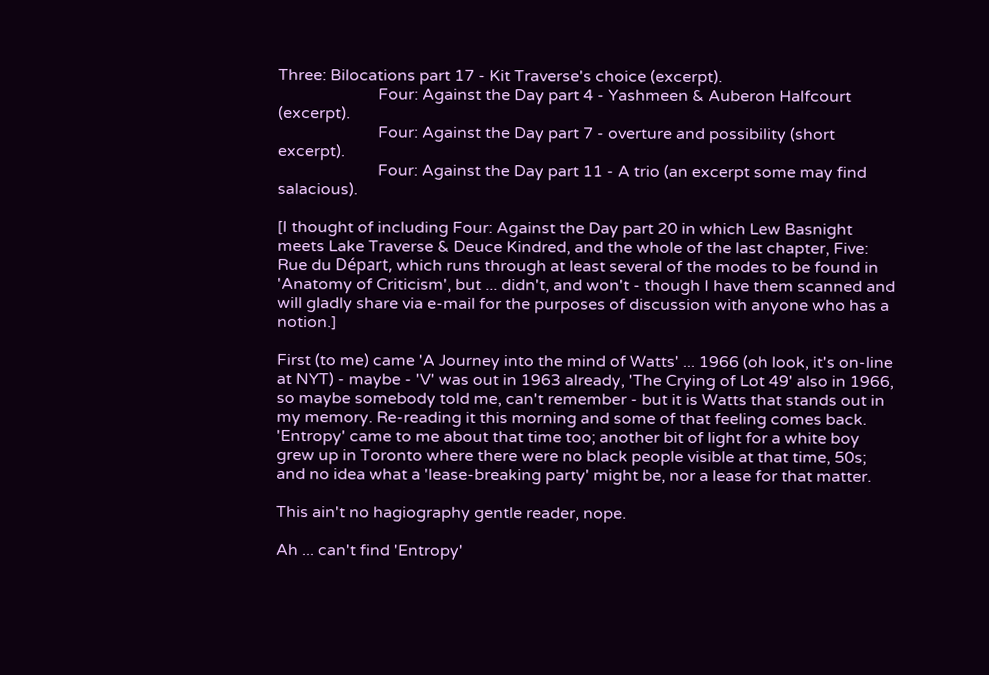Three: Bilocations part 17 - Kit Traverse's choice (excerpt).
                         Four: Against the Day part 4 - Yashmeen & Auberon Halfcourt (excerpt).
                         Four: Against the Day part 7 - overture and possibility (short excerpt).
                         Four: Against the Day part 11 - A trio (an excerpt some may find salacious).

[I thought of including Four: Against the Day part 20 in which Lew Basnight meets Lake Traverse & Deuce Kindred, and the whole of the last chapter, Five: Rue du Départ, which runs through at least several of the modes to be found in 'Anatomy of Criticism', but ... didn't, and won't - though I have them scanned and will gladly share via e-mail for the purposes of discussion with anyone who has a notion.]

First (to me) came 'A Journey into the mind of Watts' ... 1966 (oh look, it's on-line at NYT) - maybe - 'V' was out in 1963 already, 'The Crying of Lot 49' also in 1966, so maybe somebody told me, can't remember - but it is Watts that stands out in my memory. Re-reading it this morning and some of that feeling comes back. 'Entropy' came to me about that time too; another bit of light for a white boy grew up in Toronto where there were no black people visible at that time, 50s; and no idea what a 'lease-breaking party' might be, nor a lease for that matter.

This ain't no hagiography gentle reader, nope.

Ah ... can't find 'Entropy'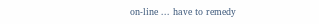on-line ... have to remedy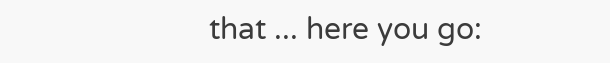that ... here you go: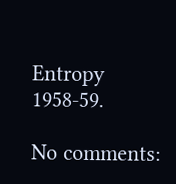Entropy 1958-59.

No comments: